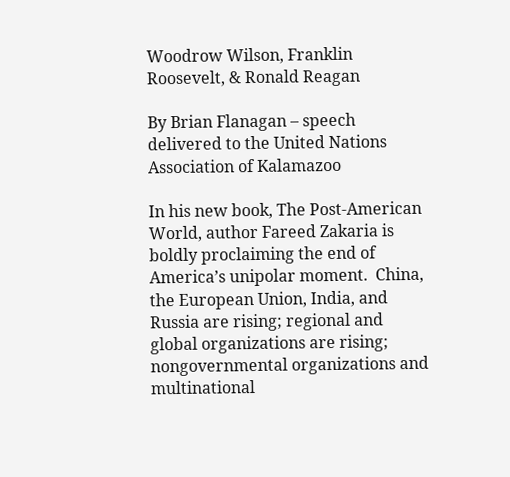Woodrow Wilson, Franklin Roosevelt, & Ronald Reagan

By Brian Flanagan – speech delivered to the United Nations Association of Kalamazoo

In his new book, The Post-American World, author Fareed Zakaria is boldly proclaiming the end of America’s unipolar moment.  China, the European Union, India, and Russia are rising; regional and global organizations are rising; nongovernmental organizations and multinational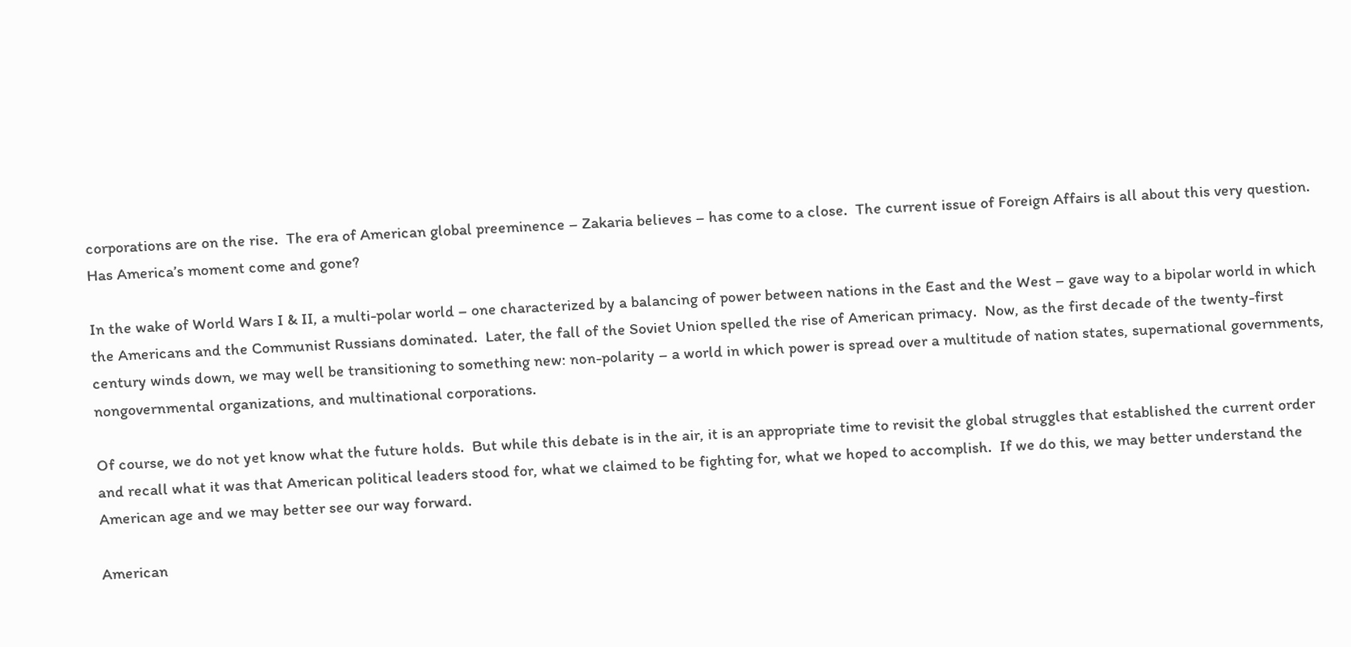corporations are on the rise.  The era of American global preeminence – Zakaria believes – has come to a close.  The current issue of Foreign Affairs is all about this very question.  Has America’s moment come and gone?

In the wake of World Wars I & II, a multi-polar world – one characterized by a balancing of power between nations in the East and the West – gave way to a bipolar world in which the Americans and the Communist Russians dominated.  Later, the fall of the Soviet Union spelled the rise of American primacy.  Now, as the first decade of the twenty-first century winds down, we may well be transitioning to something new: non-polarity – a world in which power is spread over a multitude of nation states, supernational governments, nongovernmental organizations, and multinational corporations.

Of course, we do not yet know what the future holds.  But while this debate is in the air, it is an appropriate time to revisit the global struggles that established the current order and recall what it was that American political leaders stood for, what we claimed to be fighting for, what we hoped to accomplish.  If we do this, we may better understand the American age and we may better see our way forward.

American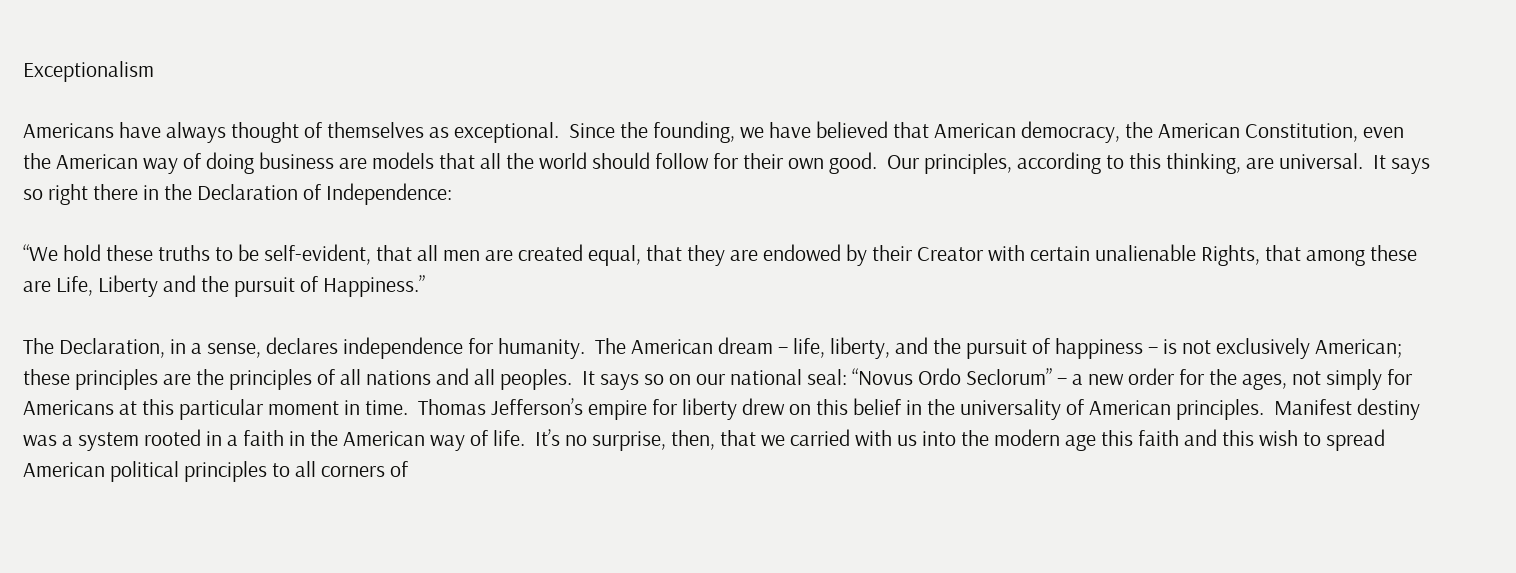Exceptionalism

Americans have always thought of themselves as exceptional.  Since the founding, we have believed that American democracy, the American Constitution, even the American way of doing business are models that all the world should follow for their own good.  Our principles, according to this thinking, are universal.  It says so right there in the Declaration of Independence:

“We hold these truths to be self-evident, that all men are created equal, that they are endowed by their Creator with certain unalienable Rights, that among these are Life, Liberty and the pursuit of Happiness.”

The Declaration, in a sense, declares independence for humanity.  The American dream – life, liberty, and the pursuit of happiness – is not exclusively American; these principles are the principles of all nations and all peoples.  It says so on our national seal: “Novus Ordo Seclorum” – a new order for the ages, not simply for Americans at this particular moment in time.  Thomas Jefferson’s empire for liberty drew on this belief in the universality of American principles.  Manifest destiny was a system rooted in a faith in the American way of life.  It’s no surprise, then, that we carried with us into the modern age this faith and this wish to spread American political principles to all corners of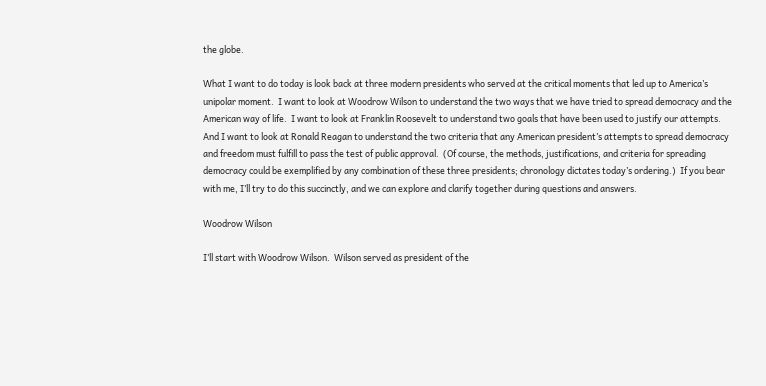the globe.

What I want to do today is look back at three modern presidents who served at the critical moments that led up to America’s unipolar moment.  I want to look at Woodrow Wilson to understand the two ways that we have tried to spread democracy and the American way of life.  I want to look at Franklin Roosevelt to understand two goals that have been used to justify our attempts.  And I want to look at Ronald Reagan to understand the two criteria that any American president’s attempts to spread democracy and freedom must fulfill to pass the test of public approval.  (Of course, the methods, justifications, and criteria for spreading democracy could be exemplified by any combination of these three presidents; chronology dictates today’s ordering.)  If you bear with me, I’ll try to do this succinctly, and we can explore and clarify together during questions and answers.

Woodrow Wilson

I’ll start with Woodrow Wilson.  Wilson served as president of the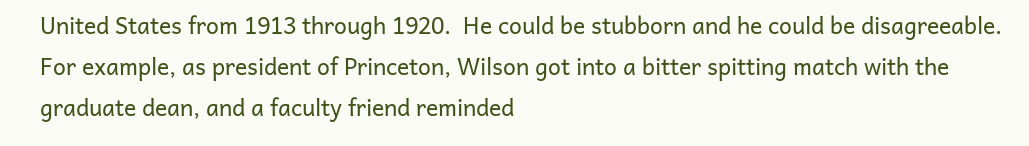United States from 1913 through 1920.  He could be stubborn and he could be disagreeable.  For example, as president of Princeton, Wilson got into a bitter spitting match with the graduate dean, and a faculty friend reminded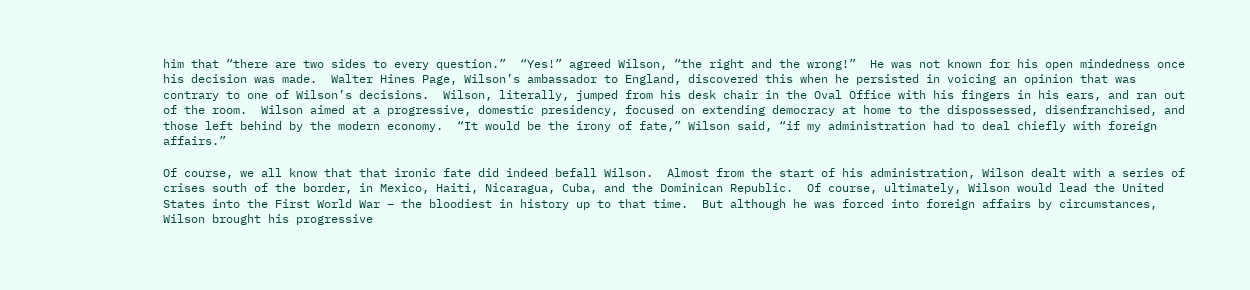him that “there are two sides to every question.”  “Yes!” agreed Wilson, “the right and the wrong!”  He was not known for his open mindedness once his decision was made.  Walter Hines Page, Wilson’s ambassador to England, discovered this when he persisted in voicing an opinion that was contrary to one of Wilson’s decisions.  Wilson, literally, jumped from his desk chair in the Oval Office with his fingers in his ears, and ran out of the room.  Wilson aimed at a progressive, domestic presidency, focused on extending democracy at home to the dispossessed, disenfranchised, and those left behind by the modern economy.  “It would be the irony of fate,” Wilson said, “if my administration had to deal chiefly with foreign affairs.”

Of course, we all know that that ironic fate did indeed befall Wilson.  Almost from the start of his administration, Wilson dealt with a series of crises south of the border, in Mexico, Haiti, Nicaragua, Cuba, and the Dominican Republic.  Of course, ultimately, Wilson would lead the United States into the First World War – the bloodiest in history up to that time.  But although he was forced into foreign affairs by circumstances, Wilson brought his progressive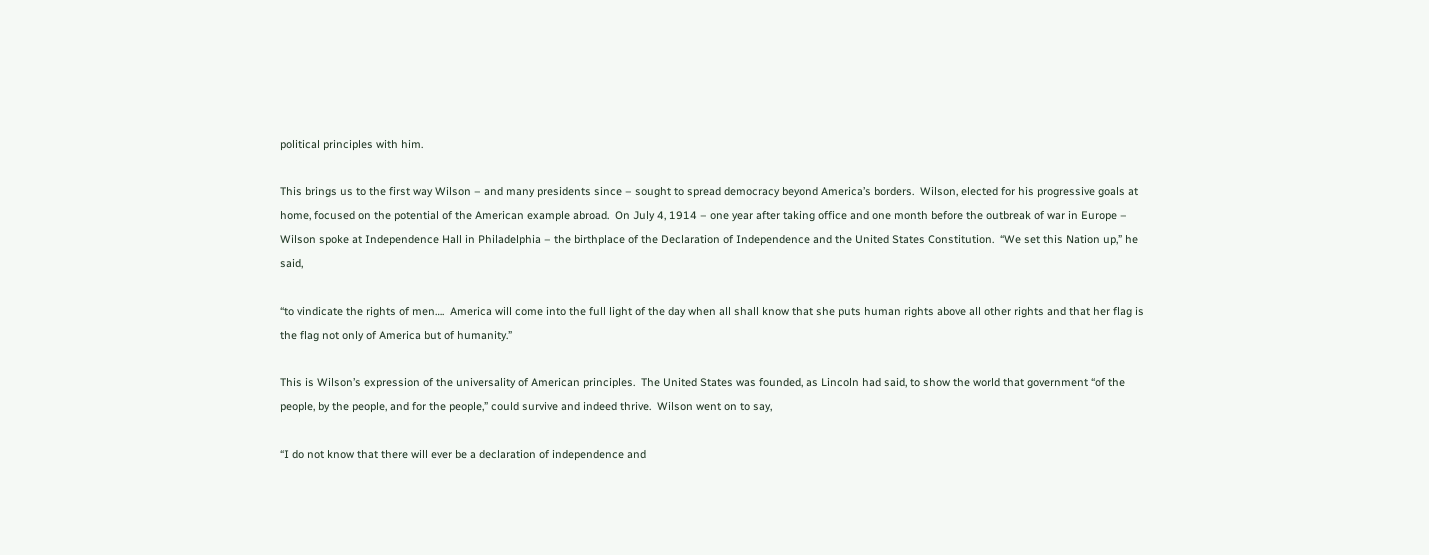political principles with him.

This brings us to the first way Wilson – and many presidents since – sought to spread democracy beyond America’s borders.  Wilson, elected for his progressive goals at home, focused on the potential of the American example abroad.  On July 4, 1914 – one year after taking office and one month before the outbreak of war in Europe – Wilson spoke at Independence Hall in Philadelphia – the birthplace of the Declaration of Independence and the United States Constitution.  “We set this Nation up,” he said,

“to vindicate the rights of men….  America will come into the full light of the day when all shall know that she puts human rights above all other rights and that her flag is the flag not only of America but of humanity.”

This is Wilson’s expression of the universality of American principles.  The United States was founded, as Lincoln had said, to show the world that government “of the people, by the people, and for the people,” could survive and indeed thrive.  Wilson went on to say,

“I do not know that there will ever be a declaration of independence and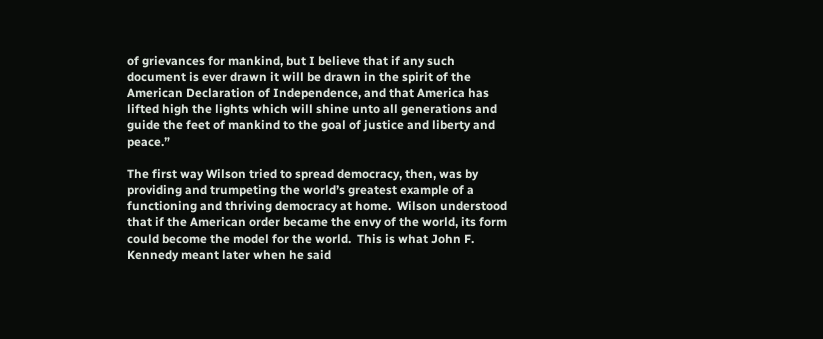of grievances for mankind, but I believe that if any such document is ever drawn it will be drawn in the spirit of the American Declaration of Independence, and that America has lifted high the lights which will shine unto all generations and guide the feet of mankind to the goal of justice and liberty and peace.”

The first way Wilson tried to spread democracy, then, was by providing and trumpeting the world’s greatest example of a functioning and thriving democracy at home.  Wilson understood that if the American order became the envy of the world, its form could become the model for the world.  This is what John F. Kennedy meant later when he said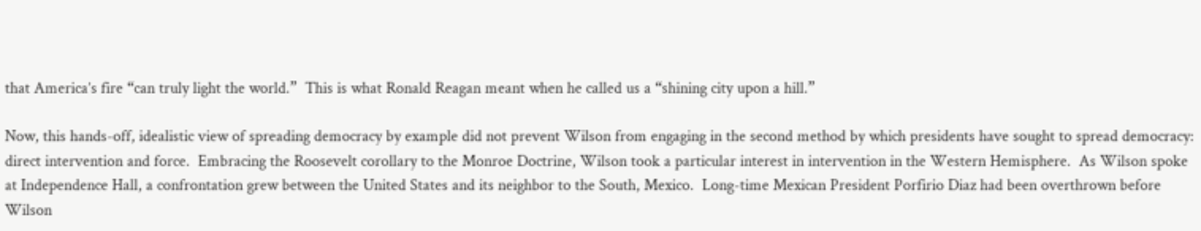that America’s fire “can truly light the world.”  This is what Ronald Reagan meant when he called us a “shining city upon a hill.”

Now, this hands-off, idealistic view of spreading democracy by example did not prevent Wilson from engaging in the second method by which presidents have sought to spread democracy: direct intervention and force.  Embracing the Roosevelt corollary to the Monroe Doctrine, Wilson took a particular interest in intervention in the Western Hemisphere.  As Wilson spoke at Independence Hall, a confrontation grew between the United States and its neighbor to the South, Mexico.  Long-time Mexican President Porfirio Diaz had been overthrown before Wilson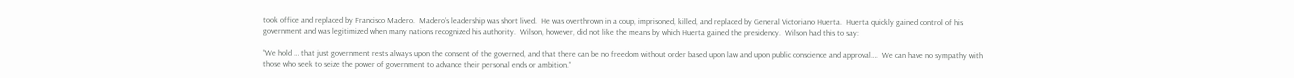took office and replaced by Francisco Madero.  Madero’s leadership was short lived.  He was overthrown in a coup, imprisoned, killed, and replaced by General Victoriano Huerta.  Huerta quickly gained control of his government and was legitimized when many nations recognized his authority.  Wilson, however, did not like the means by which Huerta gained the presidency.  Wilson had this to say:

“We hold … that just government rests always upon the consent of the governed, and that there can be no freedom without order based upon law and upon public conscience and approval….  We can have no sympathy with those who seek to seize the power of government to advance their personal ends or ambition.”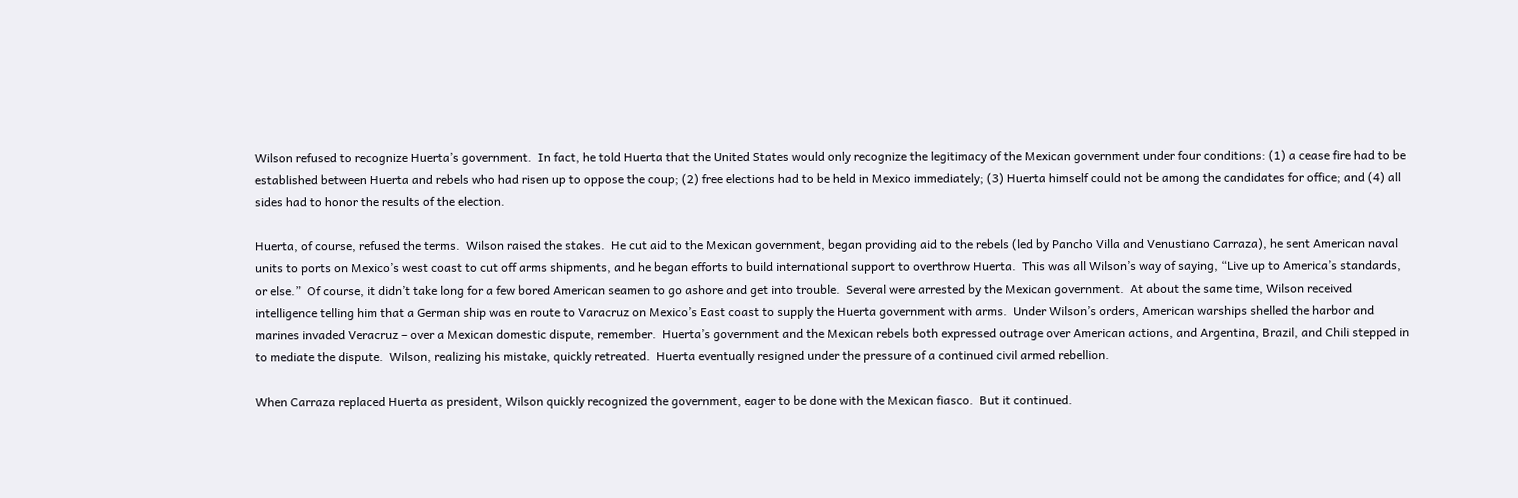Wilson refused to recognize Huerta’s government.  In fact, he told Huerta that the United States would only recognize the legitimacy of the Mexican government under four conditions: (1) a cease fire had to be established between Huerta and rebels who had risen up to oppose the coup; (2) free elections had to be held in Mexico immediately; (3) Huerta himself could not be among the candidates for office; and (4) all sides had to honor the results of the election.

Huerta, of course, refused the terms.  Wilson raised the stakes.  He cut aid to the Mexican government, began providing aid to the rebels (led by Pancho Villa and Venustiano Carraza), he sent American naval units to ports on Mexico’s west coast to cut off arms shipments, and he began efforts to build international support to overthrow Huerta.  This was all Wilson’s way of saying, “Live up to America’s standards, or else.”  Of course, it didn’t take long for a few bored American seamen to go ashore and get into trouble.  Several were arrested by the Mexican government.  At about the same time, Wilson received intelligence telling him that a German ship was en route to Varacruz on Mexico’s East coast to supply the Huerta government with arms.  Under Wilson’s orders, American warships shelled the harbor and marines invaded Veracruz – over a Mexican domestic dispute, remember.  Huerta’s government and the Mexican rebels both expressed outrage over American actions, and Argentina, Brazil, and Chili stepped in to mediate the dispute.  Wilson, realizing his mistake, quickly retreated.  Huerta eventually resigned under the pressure of a continued civil armed rebellion.

When Carraza replaced Huerta as president, Wilson quickly recognized the government, eager to be done with the Mexican fiasco.  But it continued.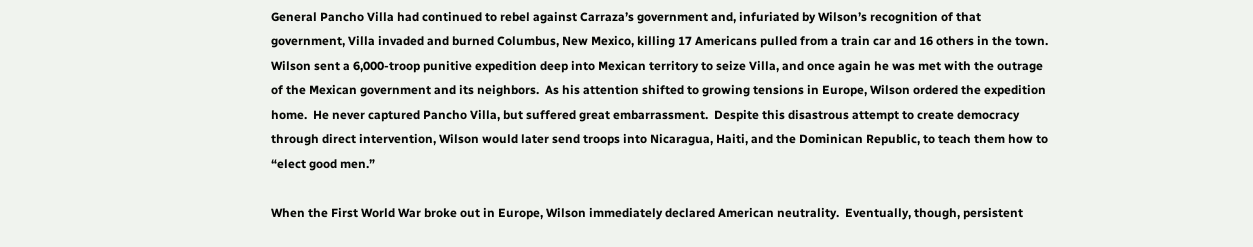General Pancho Villa had continued to rebel against Carraza’s government and, infuriated by Wilson’s recognition of that government, Villa invaded and burned Columbus, New Mexico, killing 17 Americans pulled from a train car and 16 others in the town.  Wilson sent a 6,000-troop punitive expedition deep into Mexican territory to seize Villa, and once again he was met with the outrage of the Mexican government and its neighbors.  As his attention shifted to growing tensions in Europe, Wilson ordered the expedition home.  He never captured Pancho Villa, but suffered great embarrassment.  Despite this disastrous attempt to create democracy through direct intervention, Wilson would later send troops into Nicaragua, Haiti, and the Dominican Republic, to teach them how to “elect good men.”

When the First World War broke out in Europe, Wilson immediately declared American neutrality.  Eventually, though, persistent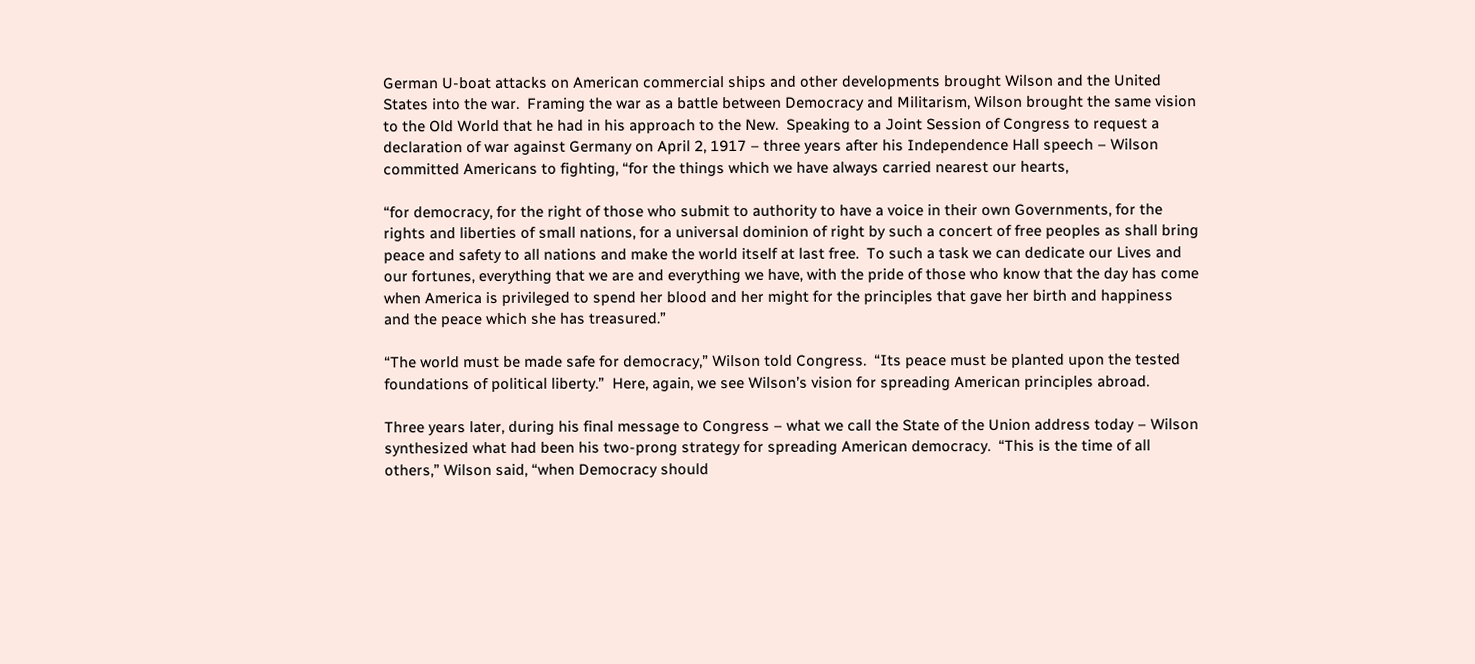German U-boat attacks on American commercial ships and other developments brought Wilson and the United States into the war.  Framing the war as a battle between Democracy and Militarism, Wilson brought the same vision to the Old World that he had in his approach to the New.  Speaking to a Joint Session of Congress to request a declaration of war against Germany on April 2, 1917 – three years after his Independence Hall speech – Wilson committed Americans to fighting, “for the things which we have always carried nearest our hearts,

“for democracy, for the right of those who submit to authority to have a voice in their own Governments, for the rights and liberties of small nations, for a universal dominion of right by such a concert of free peoples as shall bring peace and safety to all nations and make the world itself at last free.  To such a task we can dedicate our Lives and our fortunes, everything that we are and everything we have, with the pride of those who know that the day has come when America is privileged to spend her blood and her might for the principles that gave her birth and happiness and the peace which she has treasured.”

“The world must be made safe for democracy,” Wilson told Congress.  “Its peace must be planted upon the tested foundations of political liberty.”  Here, again, we see Wilson’s vision for spreading American principles abroad.

Three years later, during his final message to Congress – what we call the State of the Union address today – Wilson synthesized what had been his two-prong strategy for spreading American democracy.  “This is the time of all others,” Wilson said, “when Democracy should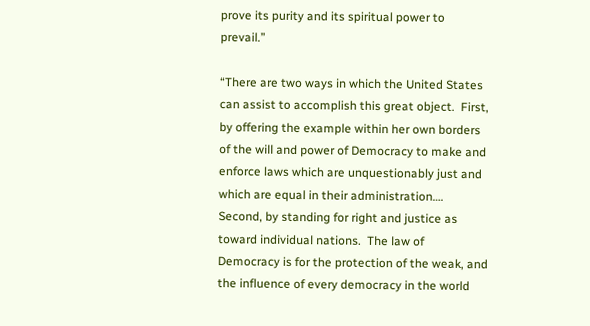prove its purity and its spiritual power to prevail.”

“There are two ways in which the United States can assist to accomplish this great object.  First, by offering the example within her own borders of the will and power of Democracy to make and enforce laws which are unquestionably just and which are equal in their administration….  Second, by standing for right and justice as toward individual nations.  The law of Democracy is for the protection of the weak, and the influence of every democracy in the world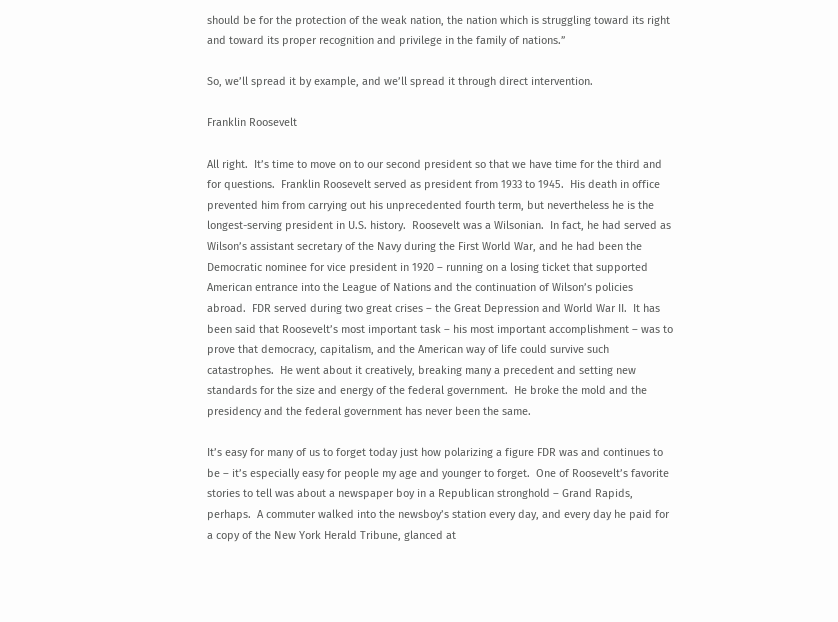should be for the protection of the weak nation, the nation which is struggling toward its right and toward its proper recognition and privilege in the family of nations.”

So, we’ll spread it by example, and we’ll spread it through direct intervention.

Franklin Roosevelt

All right.  It’s time to move on to our second president so that we have time for the third and for questions.  Franklin Roosevelt served as president from 1933 to 1945.  His death in office prevented him from carrying out his unprecedented fourth term, but nevertheless he is the longest-serving president in U.S. history.  Roosevelt was a Wilsonian.  In fact, he had served as Wilson’s assistant secretary of the Navy during the First World War, and he had been the Democratic nominee for vice president in 1920 – running on a losing ticket that supported American entrance into the League of Nations and the continuation of Wilson’s policies abroad.  FDR served during two great crises – the Great Depression and World War II.  It has been said that Roosevelt’s most important task – his most important accomplishment – was to prove that democracy, capitalism, and the American way of life could survive such catastrophes.  He went about it creatively, breaking many a precedent and setting new standards for the size and energy of the federal government.  He broke the mold and the presidency and the federal government has never been the same.

It’s easy for many of us to forget today just how polarizing a figure FDR was and continues to be – it’s especially easy for people my age and younger to forget.  One of Roosevelt’s favorite stories to tell was about a newspaper boy in a Republican stronghold – Grand Rapids, perhaps.  A commuter walked into the newsboy’s station every day, and every day he paid for a copy of the New York Herald Tribune, glanced at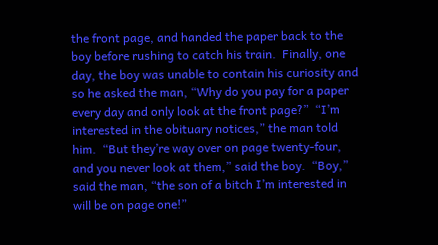the front page, and handed the paper back to the boy before rushing to catch his train.  Finally, one day, the boy was unable to contain his curiosity and so he asked the man, “Why do you pay for a paper every day and only look at the front page?”  “I’m interested in the obituary notices,” the man told him.  “But they’re way over on page twenty-four, and you never look at them,” said the boy.  “Boy,” said the man, “the son of a bitch I’m interested in will be on page one!”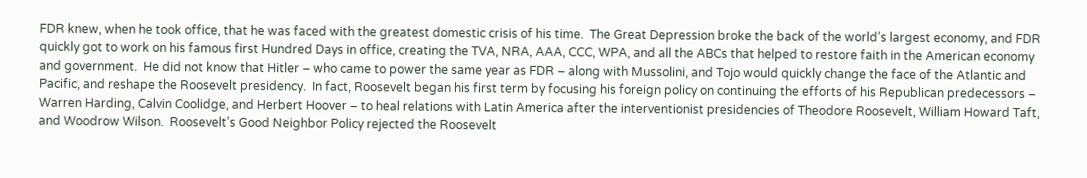FDR knew, when he took office, that he was faced with the greatest domestic crisis of his time.  The Great Depression broke the back of the world’s largest economy, and FDR quickly got to work on his famous first Hundred Days in office, creating the TVA, NRA, AAA, CCC, WPA, and all the ABCs that helped to restore faith in the American economy and government.  He did not know that Hitler – who came to power the same year as FDR – along with Mussolini, and Tojo would quickly change the face of the Atlantic and Pacific, and reshape the Roosevelt presidency.  In fact, Roosevelt began his first term by focusing his foreign policy on continuing the efforts of his Republican predecessors – Warren Harding, Calvin Coolidge, and Herbert Hoover – to heal relations with Latin America after the interventionist presidencies of Theodore Roosevelt, William Howard Taft, and Woodrow Wilson.  Roosevelt’s Good Neighbor Policy rejected the Roosevelt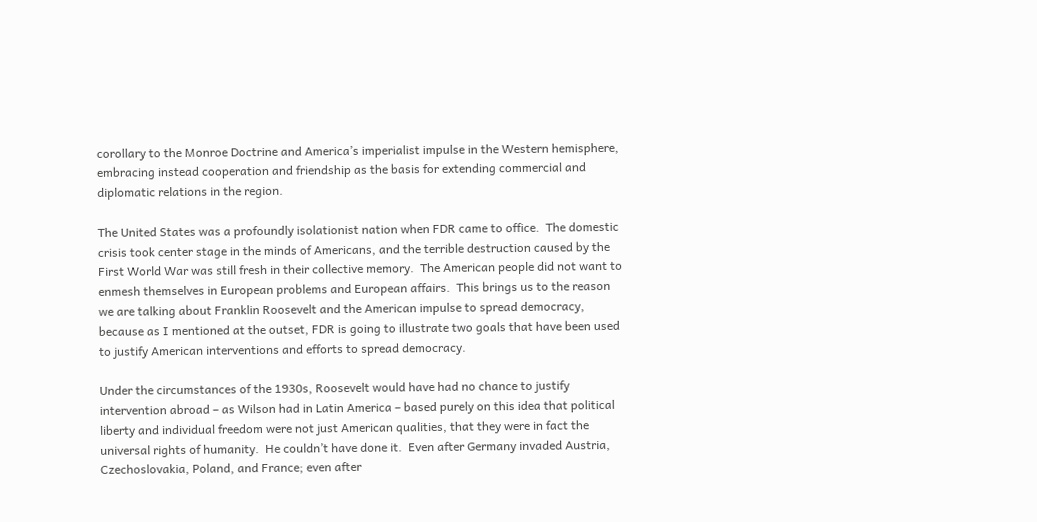corollary to the Monroe Doctrine and America’s imperialist impulse in the Western hemisphere, embracing instead cooperation and friendship as the basis for extending commercial and diplomatic relations in the region.

The United States was a profoundly isolationist nation when FDR came to office.  The domestic crisis took center stage in the minds of Americans, and the terrible destruction caused by the First World War was still fresh in their collective memory.  The American people did not want to enmesh themselves in European problems and European affairs.  This brings us to the reason we are talking about Franklin Roosevelt and the American impulse to spread democracy, because as I mentioned at the outset, FDR is going to illustrate two goals that have been used to justify American interventions and efforts to spread democracy.

Under the circumstances of the 1930s, Roosevelt would have had no chance to justify intervention abroad – as Wilson had in Latin America – based purely on this idea that political liberty and individual freedom were not just American qualities, that they were in fact the universal rights of humanity.  He couldn’t have done it.  Even after Germany invaded Austria, Czechoslovakia, Poland, and France; even after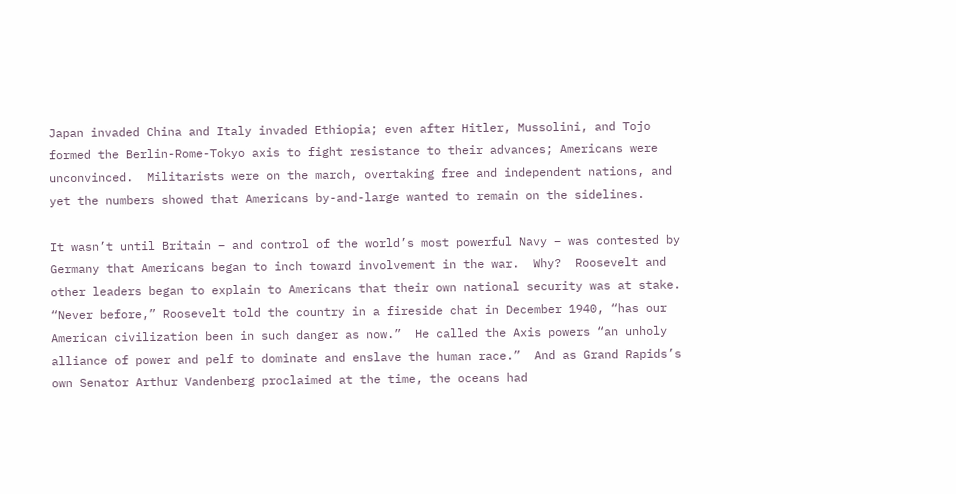Japan invaded China and Italy invaded Ethiopia; even after Hitler, Mussolini, and Tojo formed the Berlin-Rome-Tokyo axis to fight resistance to their advances; Americans were unconvinced.  Militarists were on the march, overtaking free and independent nations, and yet the numbers showed that Americans by-and-large wanted to remain on the sidelines.

It wasn’t until Britain – and control of the world’s most powerful Navy – was contested by Germany that Americans began to inch toward involvement in the war.  Why?  Roosevelt and other leaders began to explain to Americans that their own national security was at stake.  “Never before,” Roosevelt told the country in a fireside chat in December 1940, “has our American civilization been in such danger as now.”  He called the Axis powers “an unholy alliance of power and pelf to dominate and enslave the human race.”  And as Grand Rapids’s own Senator Arthur Vandenberg proclaimed at the time, the oceans had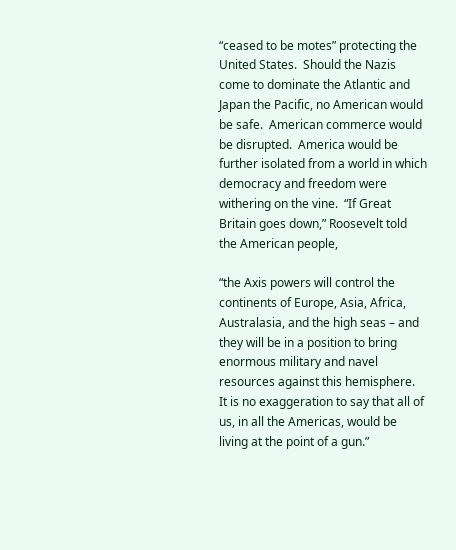“ceased to be motes” protecting the United States.  Should the Nazis come to dominate the Atlantic and Japan the Pacific, no American would be safe.  American commerce would be disrupted.  America would be further isolated from a world in which democracy and freedom were withering on the vine.  “If Great Britain goes down,” Roosevelt told the American people,

“the Axis powers will control the continents of Europe, Asia, Africa, Australasia, and the high seas – and they will be in a position to bring enormous military and navel resources against this hemisphere.  It is no exaggeration to say that all of us, in all the Americas, would be living at the point of a gun.”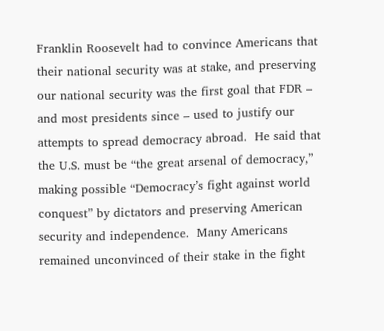Franklin Roosevelt had to convince Americans that their national security was at stake, and preserving our national security was the first goal that FDR – and most presidents since – used to justify our attempts to spread democracy abroad.  He said that the U.S. must be “the great arsenal of democracy,” making possible “Democracy’s fight against world conquest” by dictators and preserving American security and independence.  Many Americans remained unconvinced of their stake in the fight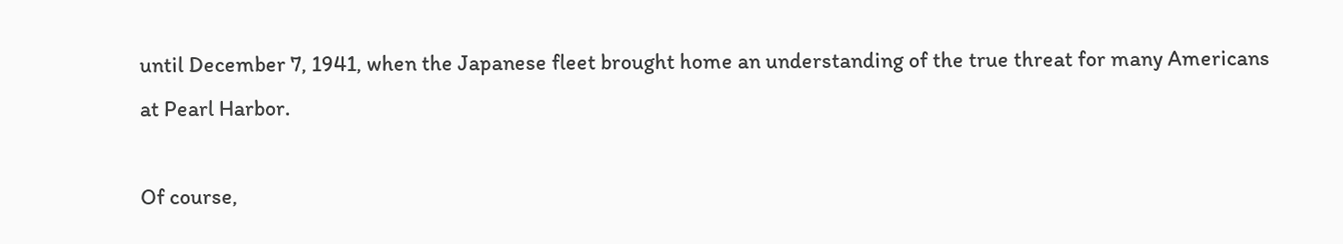until December 7, 1941, when the Japanese fleet brought home an understanding of the true threat for many Americans at Pearl Harbor.

Of course,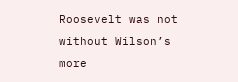Roosevelt was not without Wilson’s more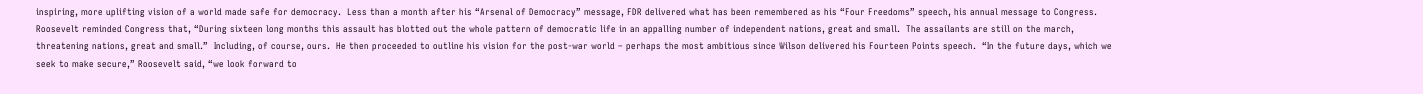inspiring, more uplifting vision of a world made safe for democracy.  Less than a month after his “Arsenal of Democracy” message, FDR delivered what has been remembered as his “Four Freedoms” speech, his annual message to Congress.  Roosevelt reminded Congress that, “During sixteen long months this assault has blotted out the whole pattern of democratic life in an appalling number of independent nations, great and small.  The assailants are still on the march, threatening nations, great and small.”  Including, of course, ours.  He then proceeded to outline his vision for the post-war world – perhaps the most ambitious since Wilson delivered his Fourteen Points speech.  “In the future days, which we seek to make secure,” Roosevelt said, “we look forward to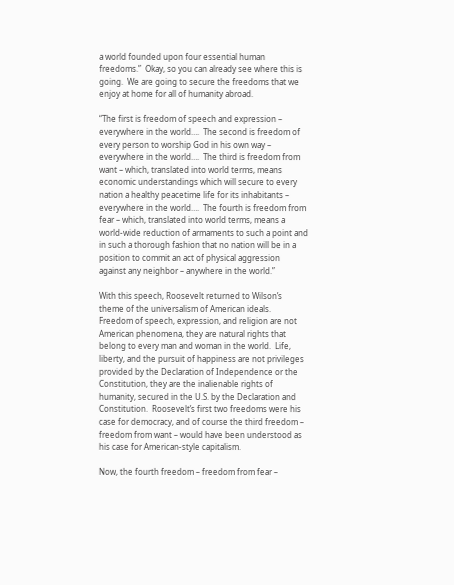a world founded upon four essential human freedoms.”  Okay, so you can already see where this is going.  We are going to secure the freedoms that we enjoy at home for all of humanity abroad.

“The first is freedom of speech and expression – everywhere in the world….  The second is freedom of every person to worship God in his own way – everywhere in the world….  The third is freedom from want – which, translated into world terms, means economic understandings which will secure to every nation a healthy peacetime life for its inhabitants – everywhere in the world….  The fourth is freedom from fear – which, translated into world terms, means a world-wide reduction of armaments to such a point and in such a thorough fashion that no nation will be in a position to commit an act of physical aggression against any neighbor – anywhere in the world.”

With this speech, Roosevelt returned to Wilson’s theme of the universalism of American ideals.  Freedom of speech, expression, and religion are not American phenomena, they are natural rights that belong to every man and woman in the world.  Life, liberty, and the pursuit of happiness are not privileges provided by the Declaration of Independence or the Constitution, they are the inalienable rights of humanity, secured in the U.S. by the Declaration and Constitution.  Roosevelt’s first two freedoms were his case for democracy, and of course the third freedom – freedom from want – would have been understood as his case for American-style capitalism.

Now, the fourth freedom – freedom from fear –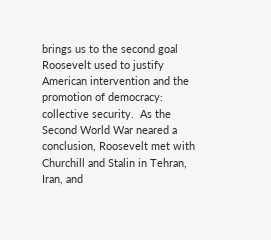brings us to the second goal Roosevelt used to justify American intervention and the promotion of democracy: collective security.  As the Second World War neared a conclusion, Roosevelt met with Churchill and Stalin in Tehran, Iran, and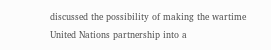discussed the possibility of making the wartime United Nations partnership into a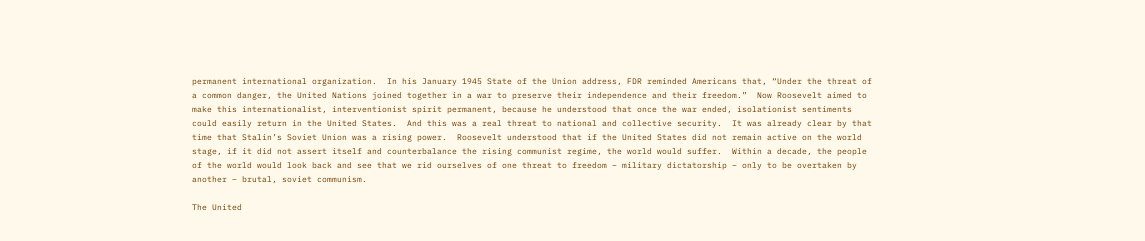permanent international organization.  In his January 1945 State of the Union address, FDR reminded Americans that, “Under the threat of a common danger, the United Nations joined together in a war to preserve their independence and their freedom.”  Now Roosevelt aimed to make this internationalist, interventionist spirit permanent, because he understood that once the war ended, isolationist sentiments could easily return in the United States.  And this was a real threat to national and collective security.  It was already clear by that time that Stalin’s Soviet Union was a rising power.  Roosevelt understood that if the United States did not remain active on the world stage, if it did not assert itself and counterbalance the rising communist regime, the world would suffer.  Within a decade, the people of the world would look back and see that we rid ourselves of one threat to freedom – military dictatorship – only to be overtaken by another – brutal, soviet communism.

The United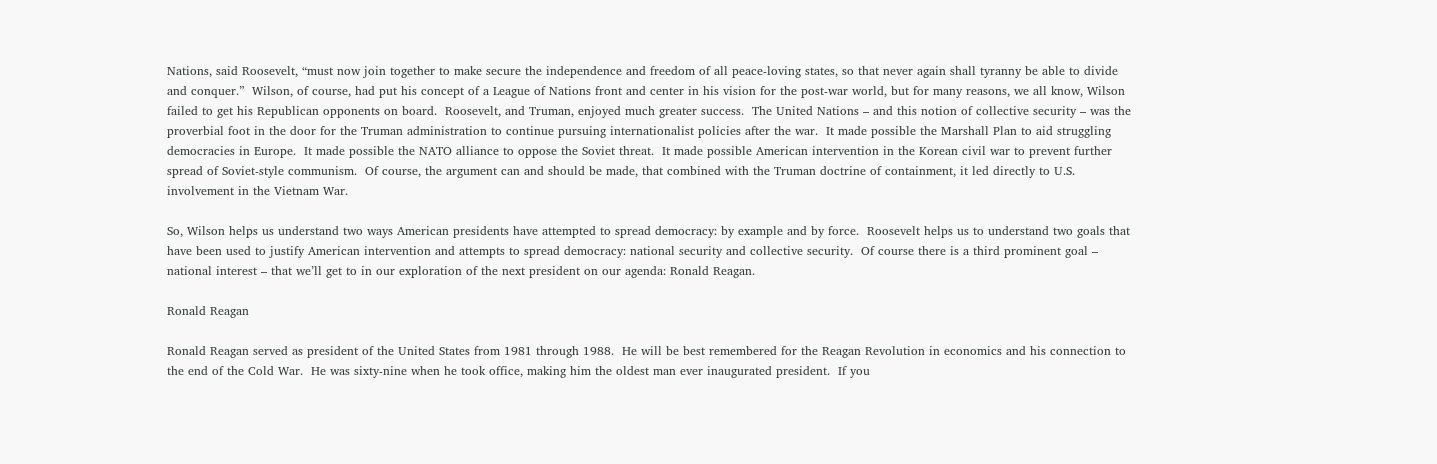Nations, said Roosevelt, “must now join together to make secure the independence and freedom of all peace-loving states, so that never again shall tyranny be able to divide and conquer.”  Wilson, of course, had put his concept of a League of Nations front and center in his vision for the post-war world, but for many reasons, we all know, Wilson failed to get his Republican opponents on board.  Roosevelt, and Truman, enjoyed much greater success.  The United Nations – and this notion of collective security – was the proverbial foot in the door for the Truman administration to continue pursuing internationalist policies after the war.  It made possible the Marshall Plan to aid struggling democracies in Europe.  It made possible the NATO alliance to oppose the Soviet threat.  It made possible American intervention in the Korean civil war to prevent further spread of Soviet-style communism.  Of course, the argument can and should be made, that combined with the Truman doctrine of containment, it led directly to U.S. involvement in the Vietnam War.

So, Wilson helps us understand two ways American presidents have attempted to spread democracy: by example and by force.  Roosevelt helps us to understand two goals that have been used to justify American intervention and attempts to spread democracy: national security and collective security.  Of course there is a third prominent goal – national interest – that we’ll get to in our exploration of the next president on our agenda: Ronald Reagan.

Ronald Reagan

Ronald Reagan served as president of the United States from 1981 through 1988.  He will be best remembered for the Reagan Revolution in economics and his connection to the end of the Cold War.  He was sixty-nine when he took office, making him the oldest man ever inaugurated president.  If you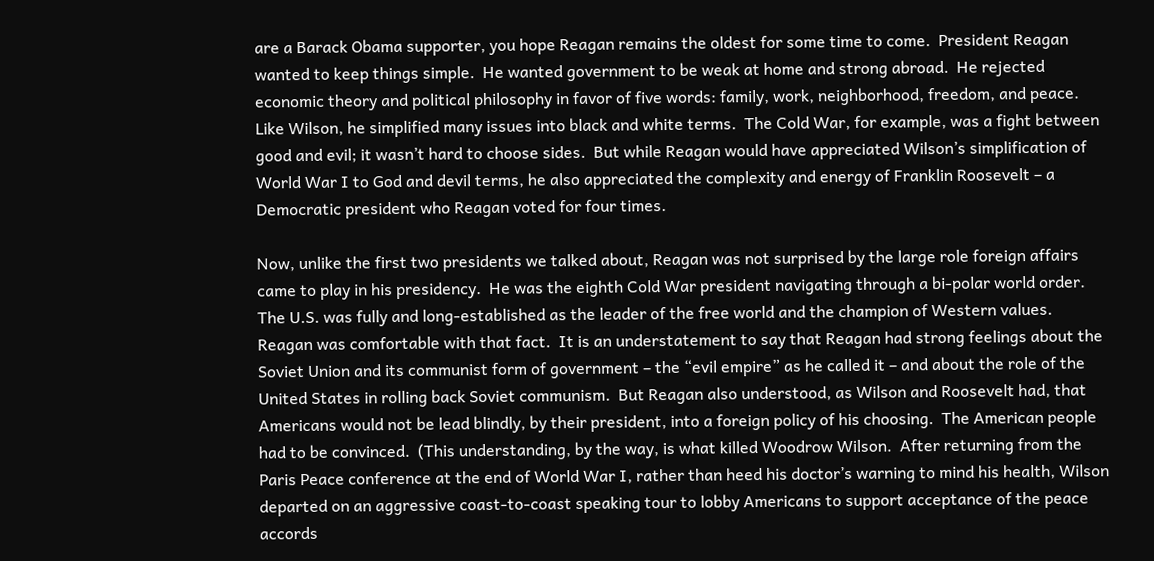are a Barack Obama supporter, you hope Reagan remains the oldest for some time to come.  President Reagan wanted to keep things simple.  He wanted government to be weak at home and strong abroad.  He rejected economic theory and political philosophy in favor of five words: family, work, neighborhood, freedom, and peace.  Like Wilson, he simplified many issues into black and white terms.  The Cold War, for example, was a fight between good and evil; it wasn’t hard to choose sides.  But while Reagan would have appreciated Wilson’s simplification of World War I to God and devil terms, he also appreciated the complexity and energy of Franklin Roosevelt – a Democratic president who Reagan voted for four times.

Now, unlike the first two presidents we talked about, Reagan was not surprised by the large role foreign affairs came to play in his presidency.  He was the eighth Cold War president navigating through a bi-polar world order.  The U.S. was fully and long-established as the leader of the free world and the champion of Western values.  Reagan was comfortable with that fact.  It is an understatement to say that Reagan had strong feelings about the Soviet Union and its communist form of government – the “evil empire” as he called it – and about the role of the United States in rolling back Soviet communism.  But Reagan also understood, as Wilson and Roosevelt had, that Americans would not be lead blindly, by their president, into a foreign policy of his choosing.  The American people had to be convinced.  (This understanding, by the way, is what killed Woodrow Wilson.  After returning from the Paris Peace conference at the end of World War I, rather than heed his doctor’s warning to mind his health, Wilson departed on an aggressive coast-to-coast speaking tour to lobby Americans to support acceptance of the peace accords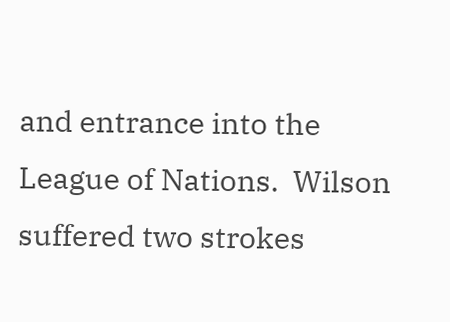and entrance into the League of Nations.  Wilson suffered two strokes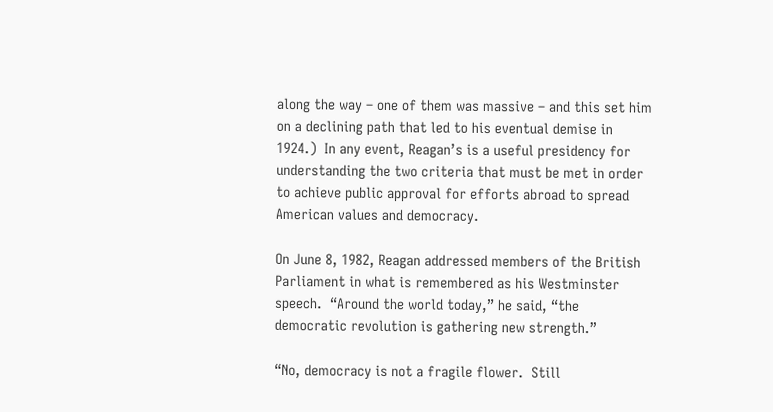along the way – one of them was massive – and this set him on a declining path that led to his eventual demise in 1924.)  In any event, Reagan’s is a useful presidency for understanding the two criteria that must be met in order to achieve public approval for efforts abroad to spread American values and democracy.

On June 8, 1982, Reagan addressed members of the British Parliament in what is remembered as his Westminster speech.  “Around the world today,” he said, “the democratic revolution is gathering new strength.”

“No, democracy is not a fragile flower.  Still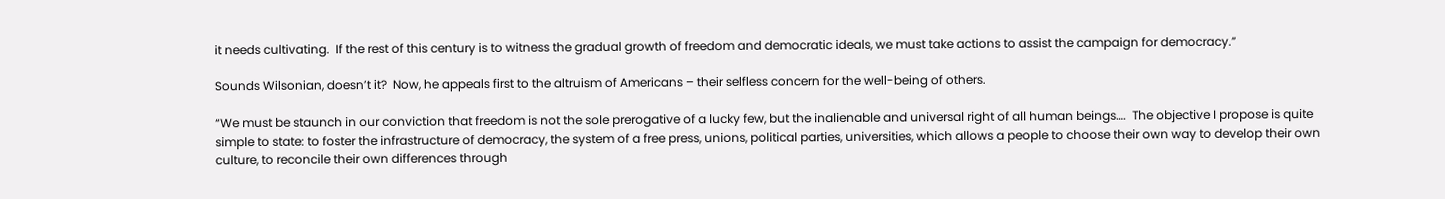it needs cultivating.  If the rest of this century is to witness the gradual growth of freedom and democratic ideals, we must take actions to assist the campaign for democracy.”

Sounds Wilsonian, doesn’t it?  Now, he appeals first to the altruism of Americans – their selfless concern for the well-being of others.

“We must be staunch in our conviction that freedom is not the sole prerogative of a lucky few, but the inalienable and universal right of all human beings….  The objective I propose is quite simple to state: to foster the infrastructure of democracy, the system of a free press, unions, political parties, universities, which allows a people to choose their own way to develop their own culture, to reconcile their own differences through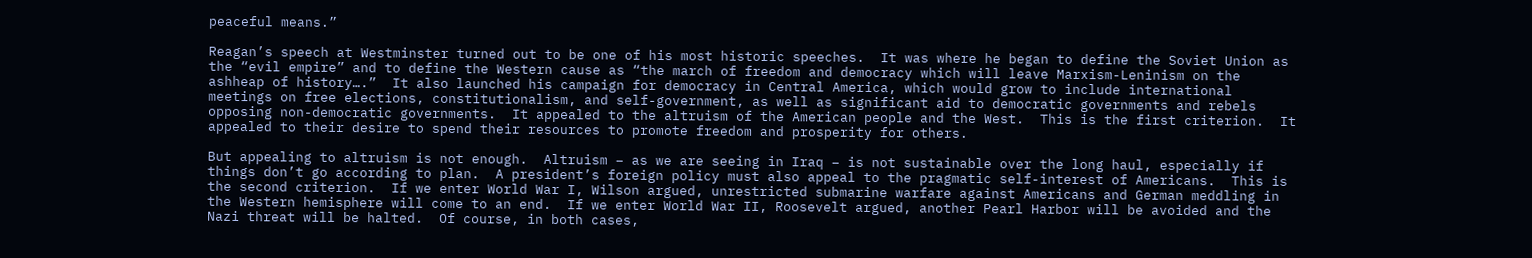peaceful means.”

Reagan’s speech at Westminster turned out to be one of his most historic speeches.  It was where he began to define the Soviet Union as the “evil empire” and to define the Western cause as “the march of freedom and democracy which will leave Marxism-Leninism on the ashheap of history….”  It also launched his campaign for democracy in Central America, which would grow to include international meetings on free elections, constitutionalism, and self-government, as well as significant aid to democratic governments and rebels opposing non-democratic governments.  It appealed to the altruism of the American people and the West.  This is the first criterion.  It appealed to their desire to spend their resources to promote freedom and prosperity for others.

But appealing to altruism is not enough.  Altruism – as we are seeing in Iraq – is not sustainable over the long haul, especially if things don’t go according to plan.  A president’s foreign policy must also appeal to the pragmatic self-interest of Americans.  This is the second criterion.  If we enter World War I, Wilson argued, unrestricted submarine warfare against Americans and German meddling in the Western hemisphere will come to an end.  If we enter World War II, Roosevelt argued, another Pearl Harbor will be avoided and the Nazi threat will be halted.  Of course, in both cases,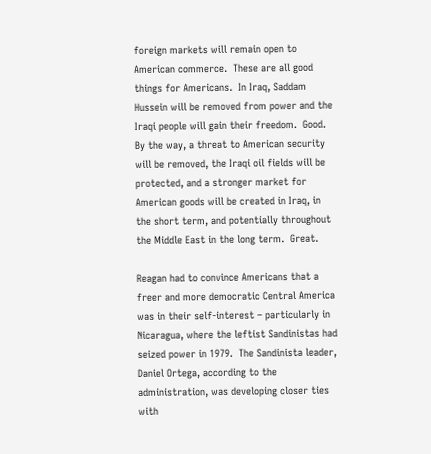foreign markets will remain open to American commerce.  These are all good things for Americans.  In Iraq, Saddam Hussein will be removed from power and the Iraqi people will gain their freedom.  Good.  By the way, a threat to American security will be removed, the Iraqi oil fields will be protected, and a stronger market for American goods will be created in Iraq, in the short term, and potentially throughout the Middle East in the long term.  Great.

Reagan had to convince Americans that a freer and more democratic Central America was in their self-interest – particularly in Nicaragua, where the leftist Sandinistas had seized power in 1979.  The Sandinista leader, Daniel Ortega, according to the administration, was developing closer ties with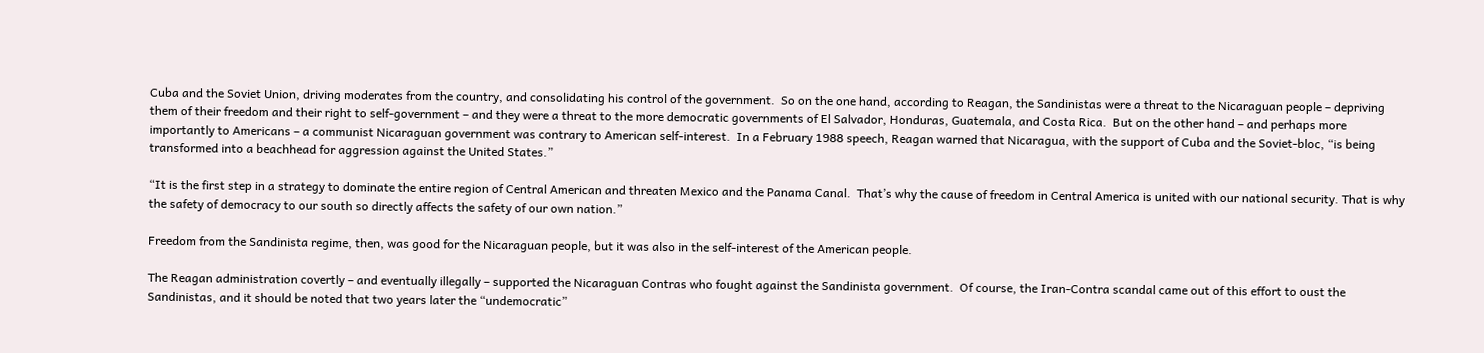Cuba and the Soviet Union, driving moderates from the country, and consolidating his control of the government.  So on the one hand, according to Reagan, the Sandinistas were a threat to the Nicaraguan people – depriving them of their freedom and their right to self-government – and they were a threat to the more democratic governments of El Salvador, Honduras, Guatemala, and Costa Rica.  But on the other hand – and perhaps more importantly to Americans – a communist Nicaraguan government was contrary to American self-interest.  In a February 1988 speech, Reagan warned that Nicaragua, with the support of Cuba and the Soviet-bloc, “is being transformed into a beachhead for aggression against the United States.”

“It is the first step in a strategy to dominate the entire region of Central American and threaten Mexico and the Panama Canal.  That’s why the cause of freedom in Central America is united with our national security. That is why the safety of democracy to our south so directly affects the safety of our own nation.”

Freedom from the Sandinista regime, then, was good for the Nicaraguan people, but it was also in the self-interest of the American people.

The Reagan administration covertly – and eventually illegally – supported the Nicaraguan Contras who fought against the Sandinista government.  Of course, the Iran-Contra scandal came out of this effort to oust the Sandinistas, and it should be noted that two years later the “undemocratic”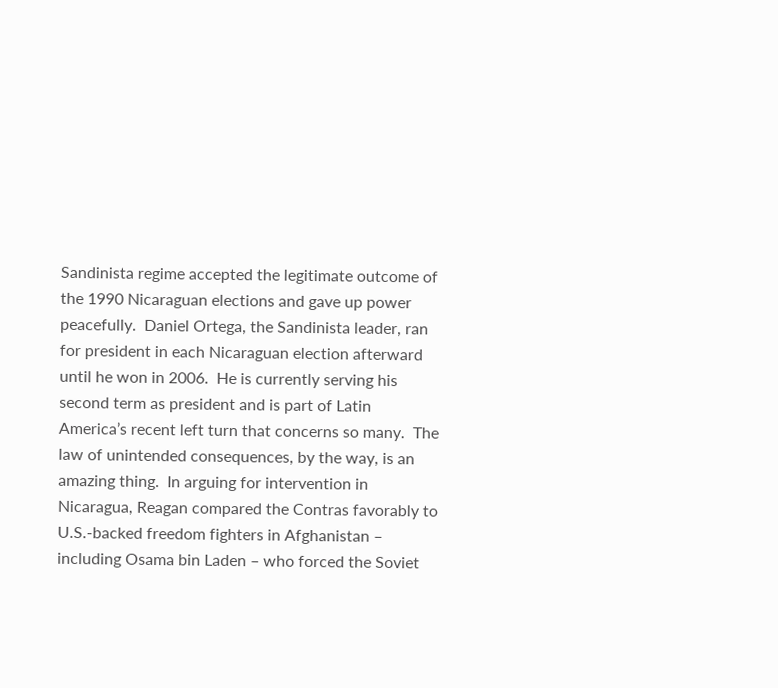Sandinista regime accepted the legitimate outcome of the 1990 Nicaraguan elections and gave up power peacefully.  Daniel Ortega, the Sandinista leader, ran for president in each Nicaraguan election afterward until he won in 2006.  He is currently serving his second term as president and is part of Latin America’s recent left turn that concerns so many.  The law of unintended consequences, by the way, is an amazing thing.  In arguing for intervention in Nicaragua, Reagan compared the Contras favorably to U.S.-backed freedom fighters in Afghanistan – including Osama bin Laden – who forced the Soviet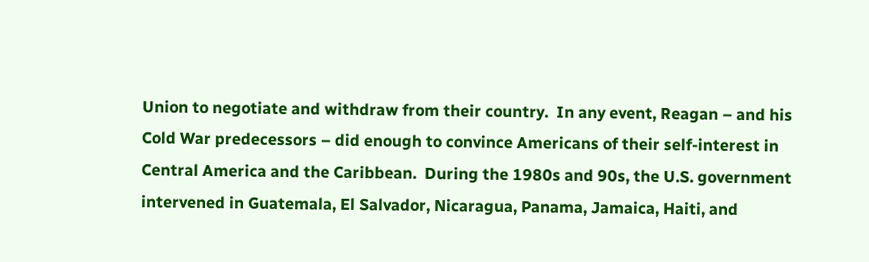Union to negotiate and withdraw from their country.  In any event, Reagan – and his Cold War predecessors – did enough to convince Americans of their self-interest in Central America and the Caribbean.  During the 1980s and 90s, the U.S. government intervened in Guatemala, El Salvador, Nicaragua, Panama, Jamaica, Haiti, and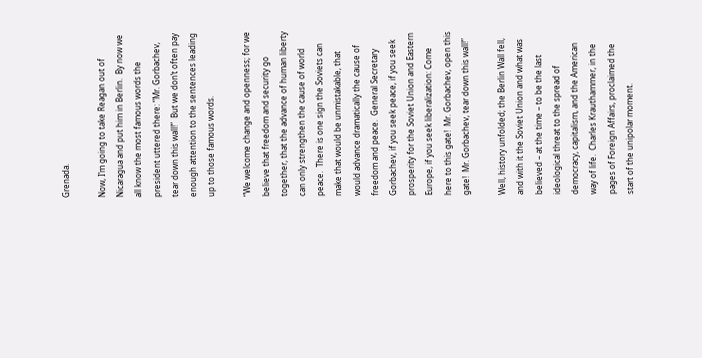Grenada.

Now, I’m going to take Reagan out of Nicaragua and put him in Berlin.  By now we all know the most famous words the president uttered there: “Mr. Gorbachev, tear down this wall!”  But we don’t often pay enough attention to the sentences leading up to those famous words.

“We welcome change and openness; for we believe that freedom and security go together, that the advance of human liberty can only strengthen the cause of world peace.  There is one sign the Soviets can make that would be unmistakable, that would advance dramatically the cause of freedom and peace.  General Secretary Gorbachev, if you seek peace, if you seek prosperity for the Soviet Union and Eastern Europe, if you seek liberalization: Come here to this gate!  Mr. Gorbachev, open this gate!  Mr. Gorbachev, tear down this wall!”

Well, history unfolded; the Berlin Wall fell, and with it the Soviet Union and what was believed – at the time – to be the last ideological threat to the spread of democracy, capitalism, and the American way of life.  Charles Krauthammer, in the pages of Foreign Affairs, proclaimed the start of the unipolar moment.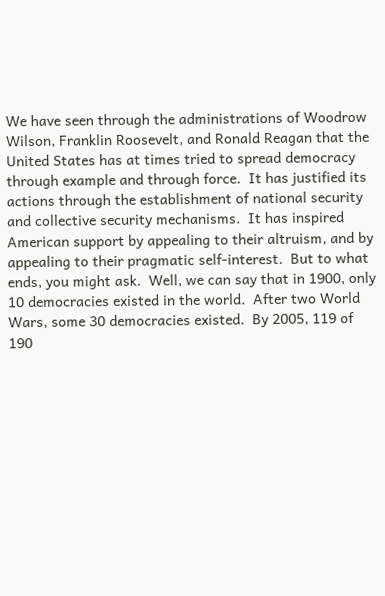We have seen through the administrations of Woodrow Wilson, Franklin Roosevelt, and Ronald Reagan that the United States has at times tried to spread democracy through example and through force.  It has justified its actions through the establishment of national security and collective security mechanisms.  It has inspired American support by appealing to their altruism, and by appealing to their pragmatic self-interest.  But to what ends, you might ask.  Well, we can say that in 1900, only 10 democracies existed in the world.  After two World Wars, some 30 democracies existed.  By 2005, 119 of 190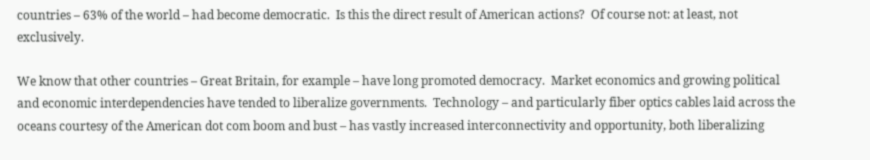countries – 63% of the world – had become democratic.  Is this the direct result of American actions?  Of course not: at least, not exclusively.

We know that other countries – Great Britain, for example – have long promoted democracy.  Market economics and growing political and economic interdependencies have tended to liberalize governments.  Technology – and particularly fiber optics cables laid across the oceans courtesy of the American dot com boom and bust – has vastly increased interconnectivity and opportunity, both liberalizing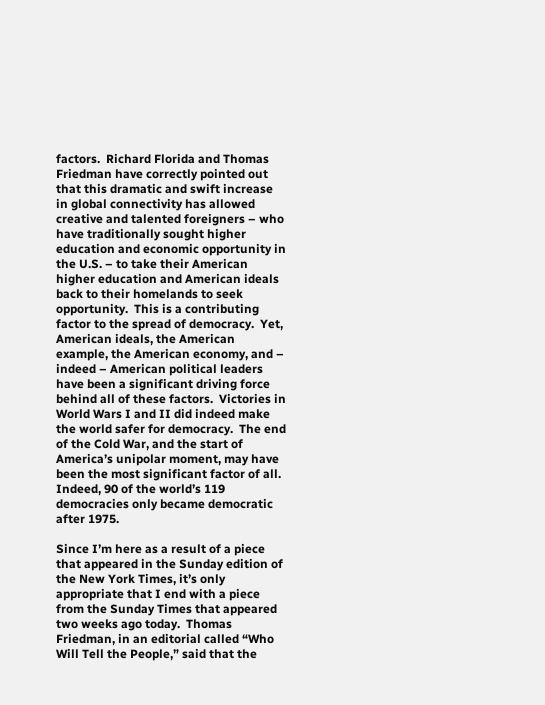factors.  Richard Florida and Thomas Friedman have correctly pointed out that this dramatic and swift increase in global connectivity has allowed creative and talented foreigners – who have traditionally sought higher education and economic opportunity in the U.S. – to take their American higher education and American ideals back to their homelands to seek opportunity.  This is a contributing factor to the spread of democracy.  Yet, American ideals, the American example, the American economy, and – indeed – American political leaders have been a significant driving force behind all of these factors.  Victories in World Wars I and II did indeed make the world safer for democracy.  The end of the Cold War, and the start of America’s unipolar moment, may have been the most significant factor of all.  Indeed, 90 of the world’s 119 democracies only became democratic after 1975.

Since I’m here as a result of a piece that appeared in the Sunday edition of the New York Times, it’s only appropriate that I end with a piece from the Sunday Times that appeared two weeks ago today.  Thomas Friedman, in an editorial called “Who Will Tell the People,” said that the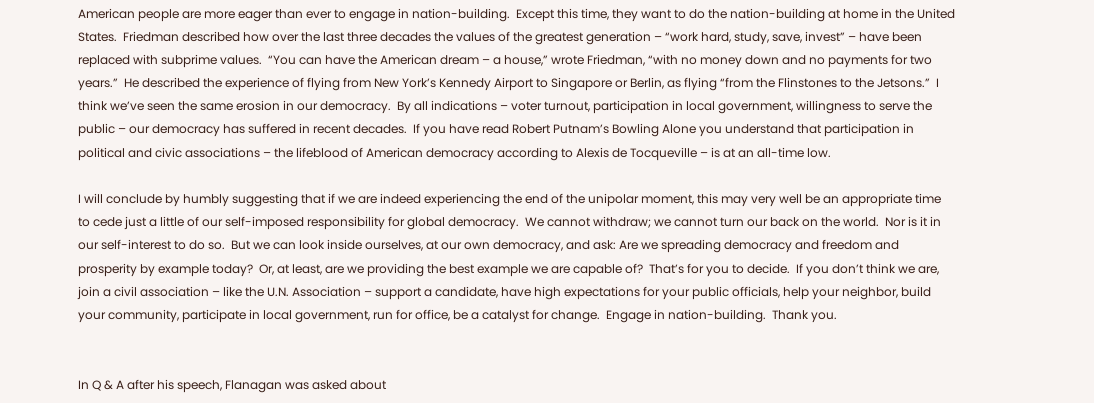American people are more eager than ever to engage in nation-building.  Except this time, they want to do the nation-building at home in the United States.  Friedman described how over the last three decades the values of the greatest generation – “work hard, study, save, invest” – have been replaced with subprime values.  “You can have the American dream – a house,” wrote Friedman, “with no money down and no payments for two years.”  He described the experience of flying from New York’s Kennedy Airport to Singapore or Berlin, as flying “from the Flinstones to the Jetsons.”  I think we’ve seen the same erosion in our democracy.  By all indications – voter turnout, participation in local government, willingness to serve the public – our democracy has suffered in recent decades.  If you have read Robert Putnam’s Bowling Alone you understand that participation in political and civic associations – the lifeblood of American democracy according to Alexis de Tocqueville – is at an all-time low.

I will conclude by humbly suggesting that if we are indeed experiencing the end of the unipolar moment, this may very well be an appropriate time to cede just a little of our self-imposed responsibility for global democracy.  We cannot withdraw; we cannot turn our back on the world.  Nor is it in our self-interest to do so.  But we can look inside ourselves, at our own democracy, and ask: Are we spreading democracy and freedom and prosperity by example today?  Or, at least, are we providing the best example we are capable of?  That’s for you to decide.  If you don’t think we are, join a civil association – like the U.N. Association – support a candidate, have high expectations for your public officials, help your neighbor, build your community, participate in local government, run for office, be a catalyst for change.  Engage in nation-building.  Thank you.


In Q & A after his speech, Flanagan was asked about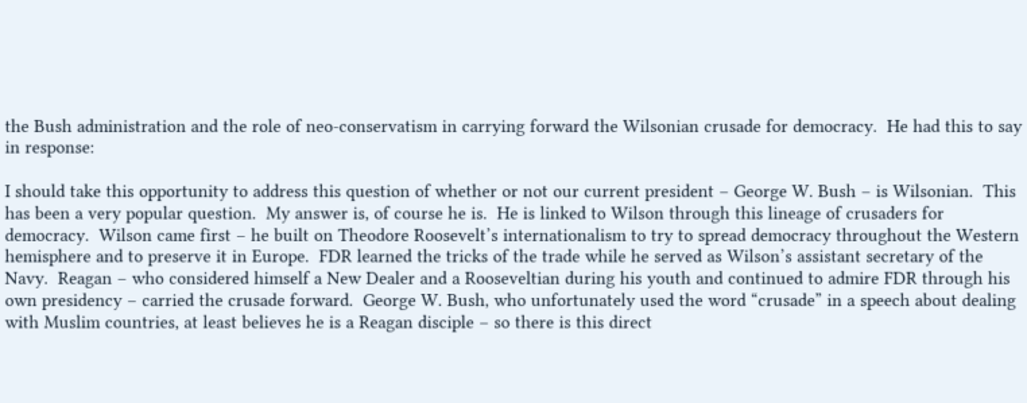the Bush administration and the role of neo-conservatism in carrying forward the Wilsonian crusade for democracy.  He had this to say in response:

I should take this opportunity to address this question of whether or not our current president – George W. Bush – is Wilsonian.  This has been a very popular question.  My answer is, of course he is.  He is linked to Wilson through this lineage of crusaders for democracy.  Wilson came first – he built on Theodore Roosevelt’s internationalism to try to spread democracy throughout the Western hemisphere and to preserve it in Europe.  FDR learned the tricks of the trade while he served as Wilson’s assistant secretary of the Navy.  Reagan – who considered himself a New Dealer and a Rooseveltian during his youth and continued to admire FDR through his own presidency – carried the crusade forward.  George W. Bush, who unfortunately used the word “crusade” in a speech about dealing with Muslim countries, at least believes he is a Reagan disciple – so there is this direct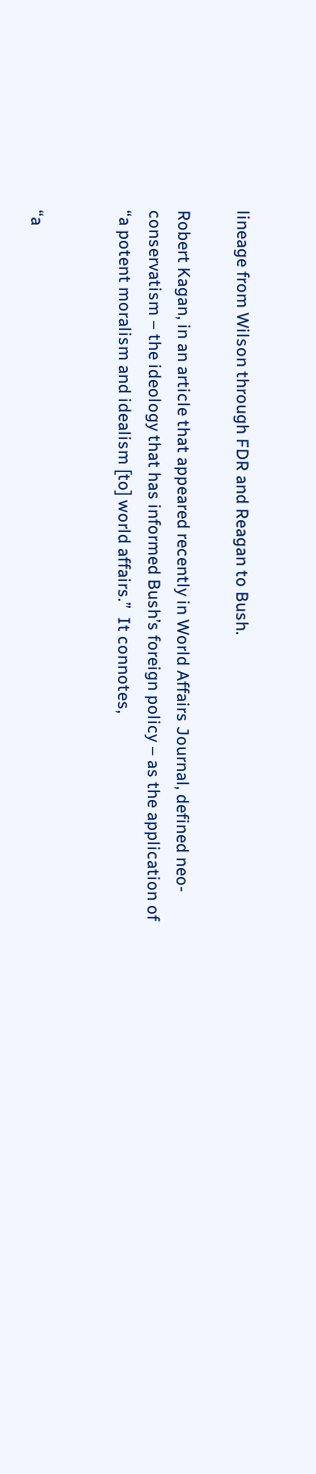lineage from Wilson through FDR and Reagan to Bush.

Robert Kagan, in an article that appeared recently in World Affairs Journal, defined neo-conservatism – the ideology that has informed Bush’s foreign policy – as the application of “a potent moralism and idealism [to] world affairs.”  It connotes,


“a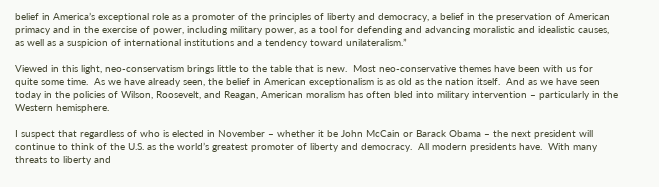belief in America’s exceptional role as a promoter of the principles of liberty and democracy, a belief in the preservation of American primacy and in the exercise of power, including military power, as a tool for defending and advancing moralistic and idealistic causes, as well as a suspicion of international institutions and a tendency toward unilateralism.”

Viewed in this light, neo-conservatism brings little to the table that is new.  Most neo-conservative themes have been with us for quite some time.  As we have already seen, the belief in American exceptionalism is as old as the nation itself.  And as we have seen today in the policies of Wilson, Roosevelt, and Reagan, American moralism has often bled into military intervention – particularly in the Western hemisphere.

I suspect that regardless of who is elected in November – whether it be John McCain or Barack Obama – the next president will continue to think of the U.S. as the world’s greatest promoter of liberty and democracy.  All modern presidents have.  With many threats to liberty and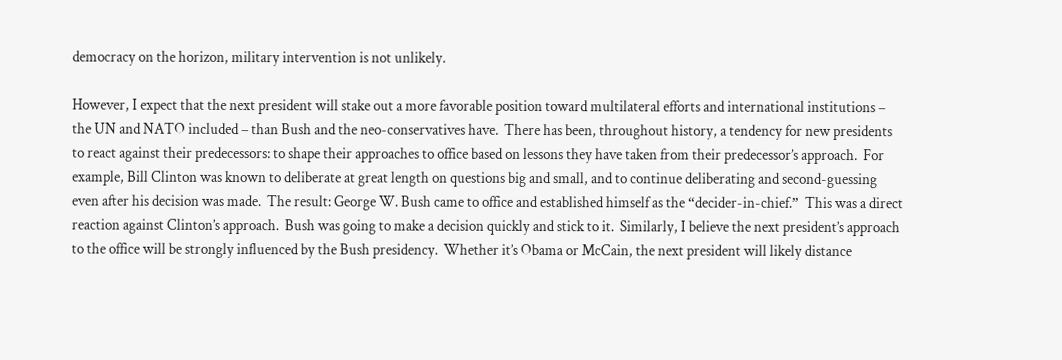democracy on the horizon, military intervention is not unlikely.

However, I expect that the next president will stake out a more favorable position toward multilateral efforts and international institutions – the UN and NATO included – than Bush and the neo-conservatives have.  There has been, throughout history, a tendency for new presidents to react against their predecessors: to shape their approaches to office based on lessons they have taken from their predecessor’s approach.  For example, Bill Clinton was known to deliberate at great length on questions big and small, and to continue deliberating and second-guessing even after his decision was made.  The result: George W. Bush came to office and established himself as the “decider-in-chief.”  This was a direct reaction against Clinton’s approach.  Bush was going to make a decision quickly and stick to it.  Similarly, I believe the next president’s approach to the office will be strongly influenced by the Bush presidency.  Whether it’s Obama or McCain, the next president will likely distance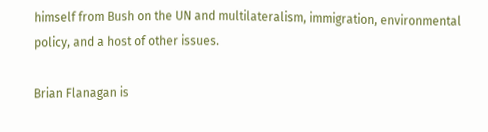himself from Bush on the UN and multilateralism, immigration, environmental policy, and a host of other issues.

Brian Flanagan is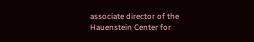associate director of the Hauenstein Center for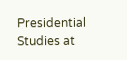Presidential Studies at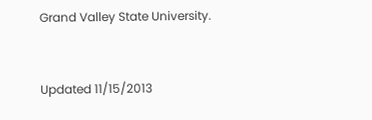Grand Valley State University.


Updated 11/15/2013